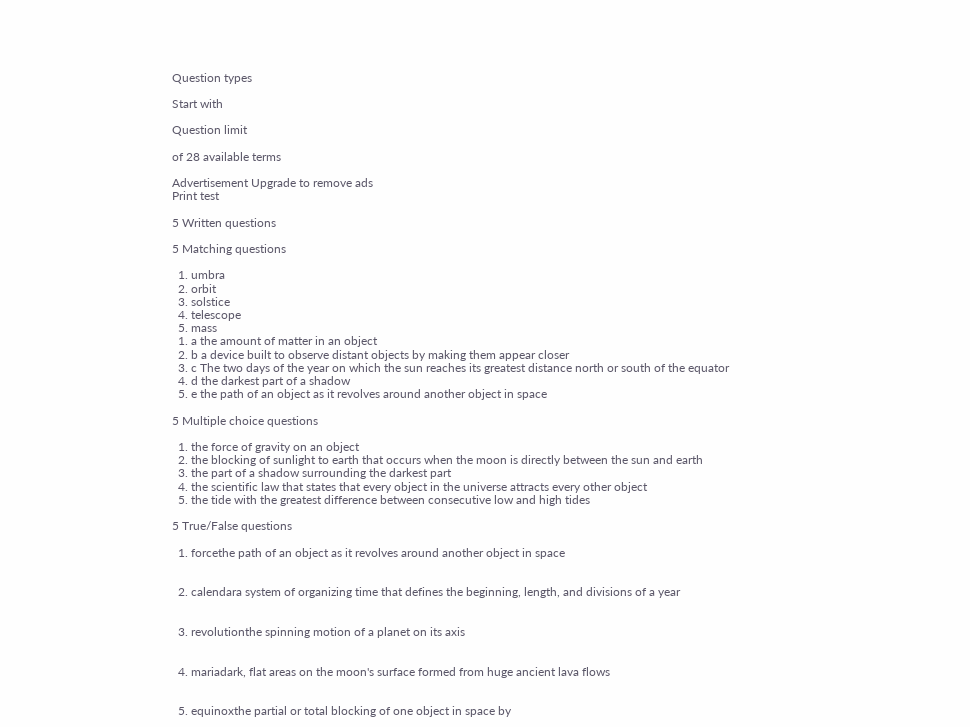Question types

Start with

Question limit

of 28 available terms

Advertisement Upgrade to remove ads
Print test

5 Written questions

5 Matching questions

  1. umbra
  2. orbit
  3. solstice
  4. telescope
  5. mass
  1. a the amount of matter in an object
  2. b a device built to observe distant objects by making them appear closer
  3. c The two days of the year on which the sun reaches its greatest distance north or south of the equator
  4. d the darkest part of a shadow
  5. e the path of an object as it revolves around another object in space

5 Multiple choice questions

  1. the force of gravity on an object
  2. the blocking of sunlight to earth that occurs when the moon is directly between the sun and earth
  3. the part of a shadow surrounding the darkest part
  4. the scientific law that states that every object in the universe attracts every other object
  5. the tide with the greatest difference between consecutive low and high tides

5 True/False questions

  1. forcethe path of an object as it revolves around another object in space


  2. calendara system of organizing time that defines the beginning, length, and divisions of a year


  3. revolutionthe spinning motion of a planet on its axis


  4. mariadark, flat areas on the moon's surface formed from huge ancient lava flows


  5. equinoxthe partial or total blocking of one object in space by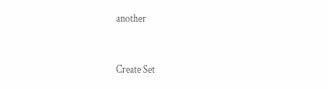another


Create Set